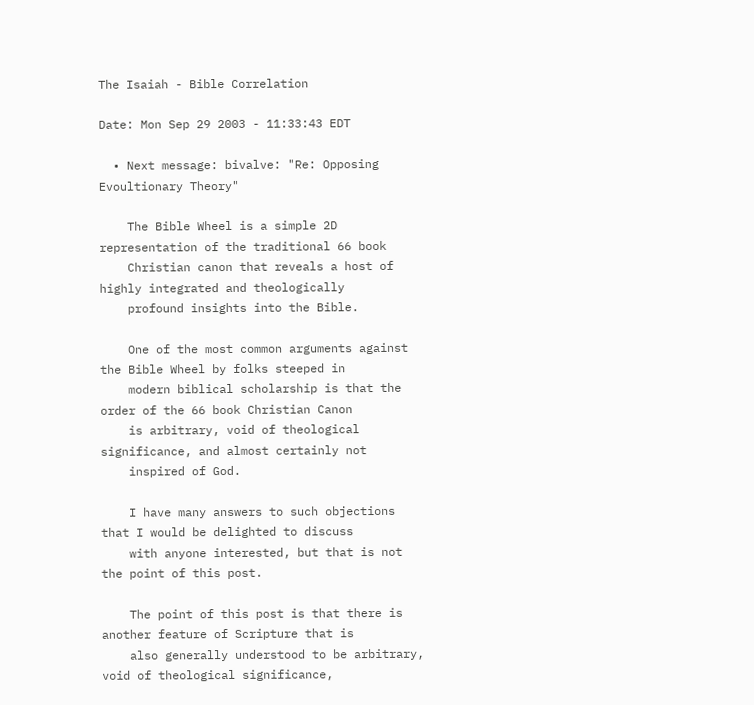The Isaiah - Bible Correlation

Date: Mon Sep 29 2003 - 11:33:43 EDT

  • Next message: bivalve: "Re: Opposing Evoultionary Theory"

    The Bible Wheel is a simple 2D representation of the traditional 66 book
    Christian canon that reveals a host of highly integrated and theologically
    profound insights into the Bible.

    One of the most common arguments against the Bible Wheel by folks steeped in
    modern biblical scholarship is that the order of the 66 book Christian Canon
    is arbitrary, void of theological significance, and almost certainly not
    inspired of God.

    I have many answers to such objections that I would be delighted to discuss
    with anyone interested, but that is not the point of this post.

    The point of this post is that there is another feature of Scripture that is
    also generally understood to be arbitrary, void of theological significance,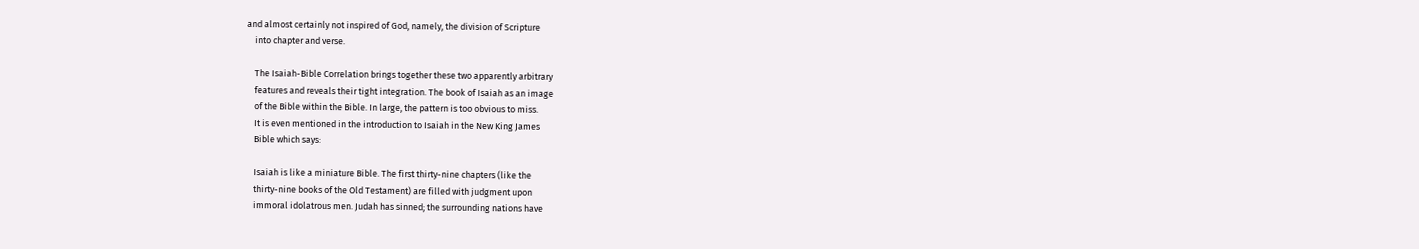and almost certainly not inspired of God, namely, the division of Scripture
    into chapter and verse.

    The Isaiah-Bible Correlation brings together these two apparently arbitrary
    features and reveals their tight integration. The book of Isaiah as an image
    of the Bible within the Bible. In large, the pattern is too obvious to miss.
    It is even mentioned in the introduction to Isaiah in the New King James
    Bible which says:

    Isaiah is like a miniature Bible. The first thirty-nine chapters (like the
    thirty-nine books of the Old Testament) are filled with judgment upon
    immoral idolatrous men. Judah has sinned; the surrounding nations have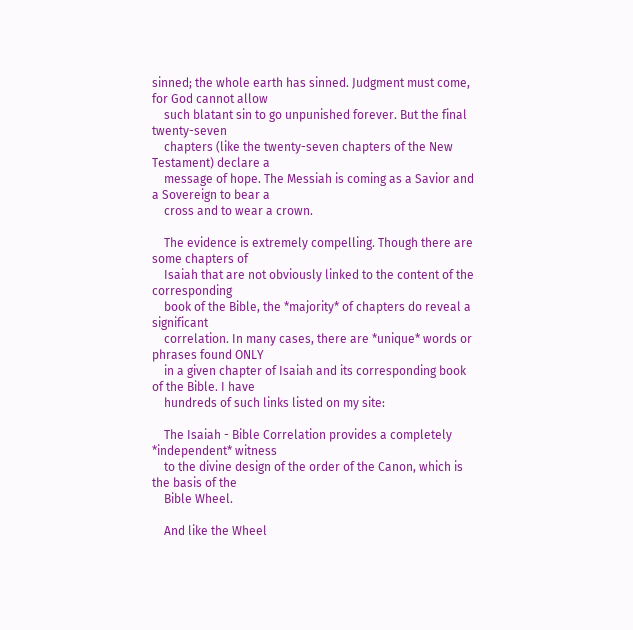sinned; the whole earth has sinned. Judgment must come, for God cannot allow
    such blatant sin to go unpunished forever. But the final twenty-seven
    chapters (like the twenty-seven chapters of the New Testament) declare a
    message of hope. The Messiah is coming as a Savior and a Sovereign to bear a
    cross and to wear a crown.

    The evidence is extremely compelling. Though there are some chapters of
    Isaiah that are not obviously linked to the content of the corresponding
    book of the Bible, the *majority* of chapters do reveal a significant
    correlation. In many cases, there are *unique* words or phrases found ONLY
    in a given chapter of Isaiah and its corresponding book of the Bible. I have
    hundreds of such links listed on my site:

    The Isaiah - Bible Correlation provides a completely *independent* witness
    to the divine design of the order of the Canon, which is the basis of the
    Bible Wheel.

    And like the Wheel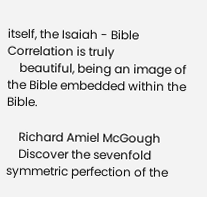itself, the Isaiah - Bible Correlation is truly
    beautiful, being an image of the Bible embedded within the Bible.

    Richard Amiel McGough
    Discover the sevenfold symmetric perfection of the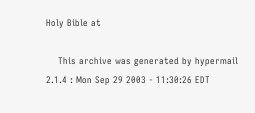Holy Bible at

    This archive was generated by hypermail 2.1.4 : Mon Sep 29 2003 - 11:30:26 EDT